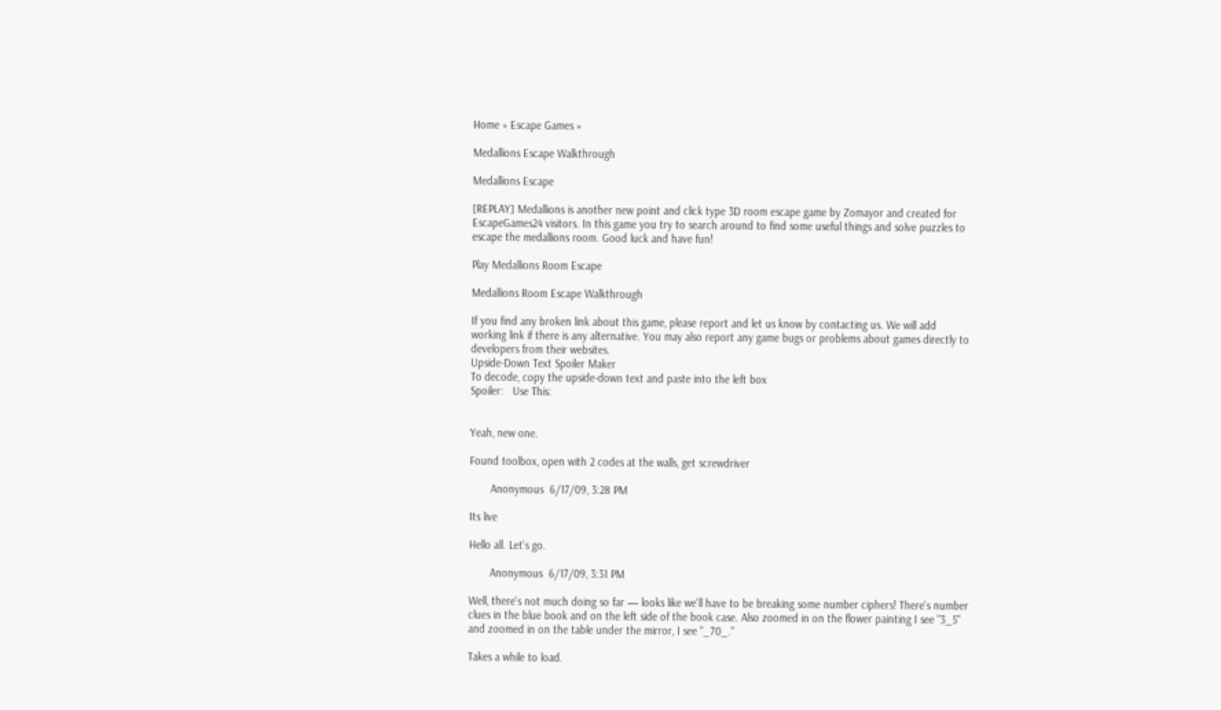Home » Escape Games »

Medallions Escape Walkthrough

Medallions Escape

[REPLAY] Medallions is another new point and click type 3D room escape game by Zomayor and created for EscapeGames24 visitors. In this game you try to search around to find some useful things and solve puzzles to escape the medallions room. Good luck and have fun!

Play Medallions Room Escape

Medallions Room Escape Walkthrough

If you find any broken link about this game, please report and let us know by contacting us. We will add working link if there is any alternative. You may also report any game bugs or problems about games directly to developers from their websites.
Upside-Down Text Spoiler Maker
To decode, copy the upside-down text and paste into the left box
Spoiler:   Use This:


Yeah, new one.

Found toolbox, open with 2 codes at the walls, get screwdriver

       Anonymous  6/17/09, 3:28 PM

Its live

Hello all. Let's go.

       Anonymous  6/17/09, 3:31 PM

Well, there's not much doing so far — looks like we'll have to be breaking some number ciphers! There's number clues in the blue book and on the left side of the book case. Also zoomed in on the flower painting I see "3_5" and zoomed in on the table under the mirror, I see "_70_."

Takes a while to load.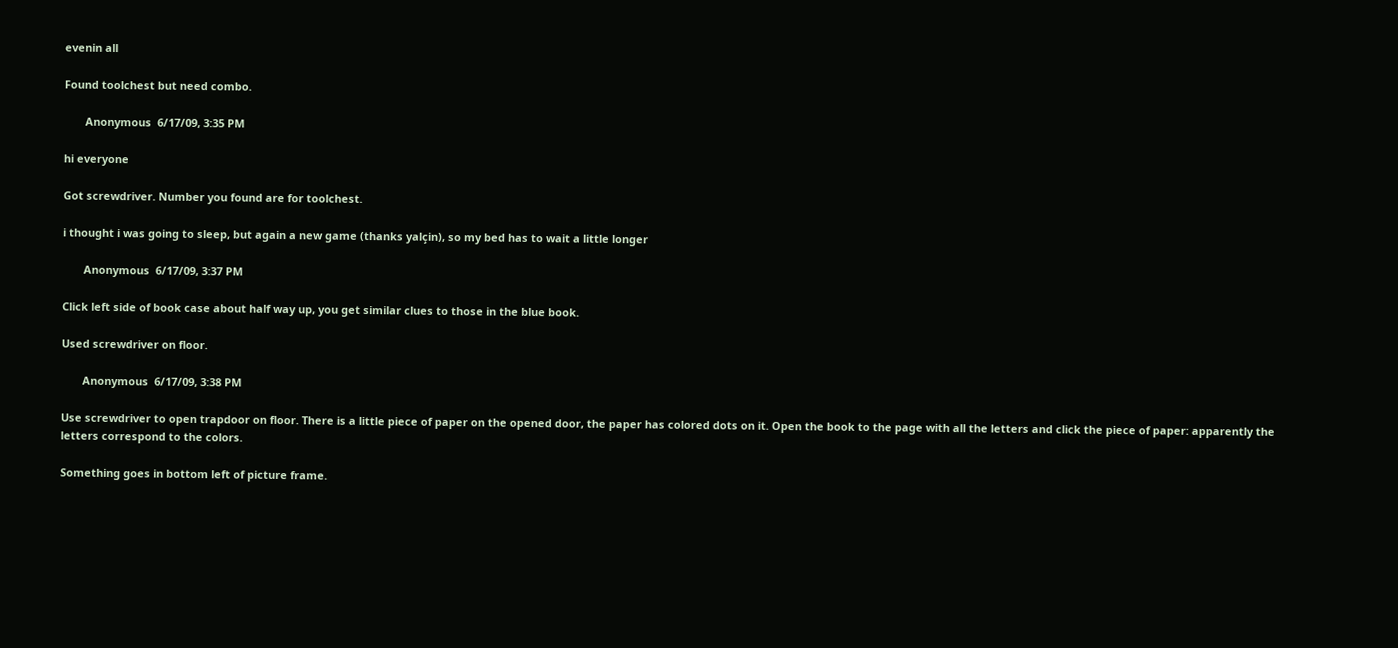evenin all

Found toolchest but need combo.

       Anonymous  6/17/09, 3:35 PM

hi everyone

Got screwdriver. Number you found are for toolchest.

i thought i was going to sleep, but again a new game (thanks yalçin), so my bed has to wait a little longer

       Anonymous  6/17/09, 3:37 PM

Click left side of book case about half way up, you get similar clues to those in the blue book.

Used screwdriver on floor.

       Anonymous  6/17/09, 3:38 PM

Use screwdriver to open trapdoor on floor. There is a little piece of paper on the opened door, the paper has colored dots on it. Open the book to the page with all the letters and click the piece of paper: apparently the letters correspond to the colors.

Something goes in bottom left of picture frame.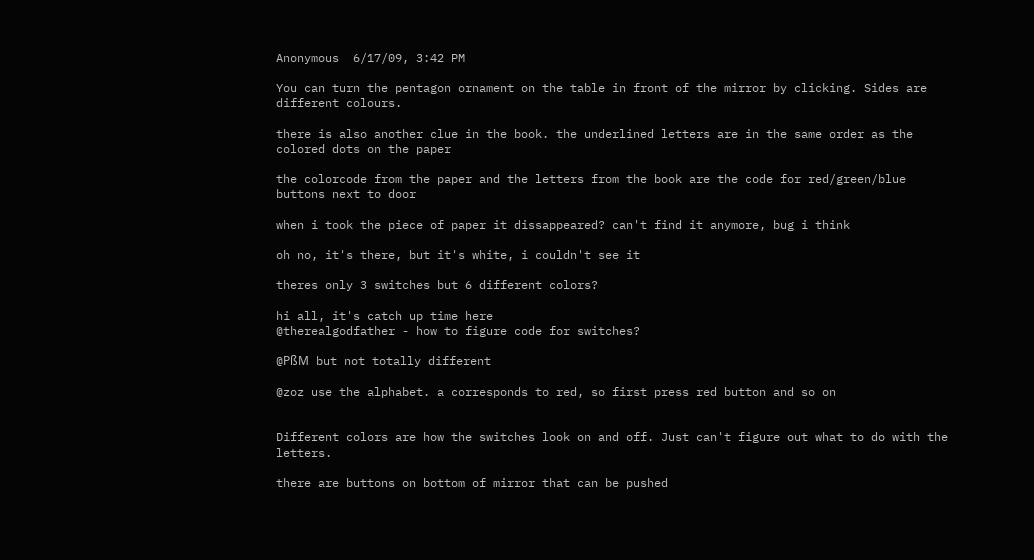Anonymous  6/17/09, 3:42 PM

You can turn the pentagon ornament on the table in front of the mirror by clicking. Sides are different colours.

there is also another clue in the book. the underlined letters are in the same order as the colored dots on the paper

the colorcode from the paper and the letters from the book are the code for red/green/blue buttons next to door

when i took the piece of paper it dissappeared? can't find it anymore, bug i think

oh no, it's there, but it's white, i couldn't see it

theres only 3 switches but 6 different colors?

hi all, it's catch up time here
@therealgodfather - how to figure code for switches?

@PßM but not totally different

@zoz use the alphabet. a corresponds to red, so first press red button and so on


Different colors are how the switches look on and off. Just can't figure out what to do with the letters.

there are buttons on bottom of mirror that can be pushed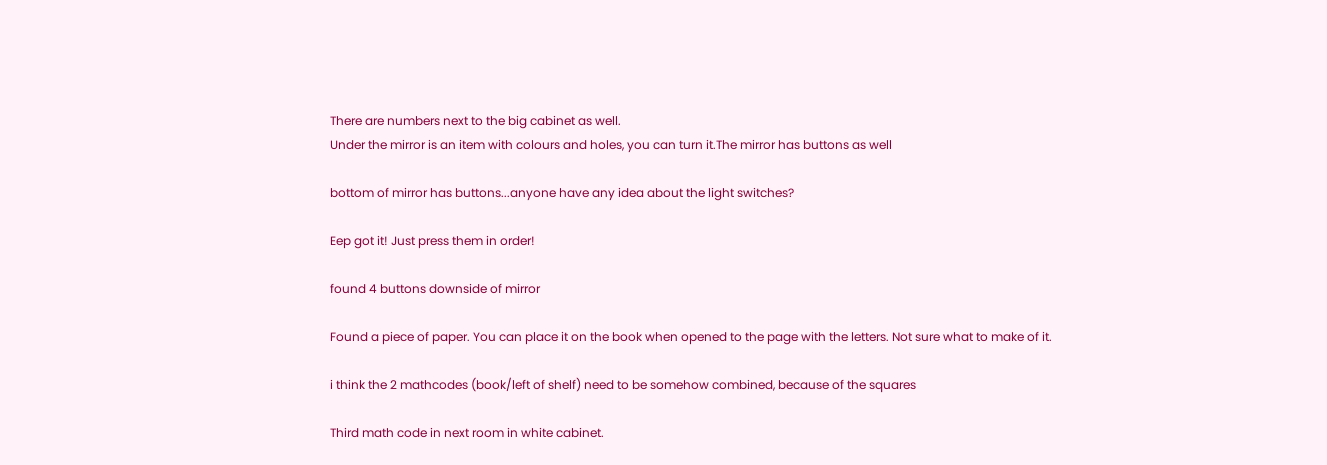There are numbers next to the big cabinet as well.
Under the mirror is an item with colours and holes, you can turn it.The mirror has buttons as well

bottom of mirror has buttons...anyone have any idea about the light switches?

Eep got it! Just press them in order!

found 4 buttons downside of mirror

Found a piece of paper. You can place it on the book when opened to the page with the letters. Not sure what to make of it.

i think the 2 mathcodes (book/left of shelf) need to be somehow combined, because of the squares

Third math code in next room in white cabinet.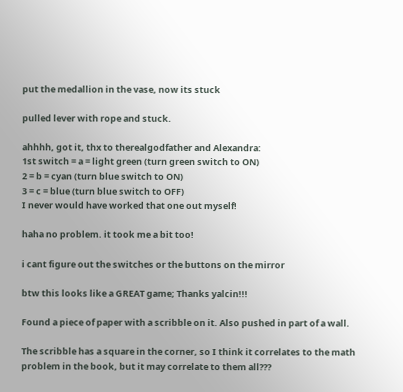put the medallion in the vase, now its stuck

pulled lever with rope and stuck.

ahhhh, got it, thx to therealgodfather and Alexandra:
1st switch = a = light green (turn green switch to ON)
2 = b = cyan (turn blue switch to ON)
3 = c = blue (turn blue switch to OFF)
I never would have worked that one out myself!

haha no problem. it took me a bit too!

i cant figure out the switches or the buttons on the mirror

btw this looks like a GREAT game; Thanks yalcin!!!

Found a piece of paper with a scribble on it. Also pushed in part of a wall.

The scribble has a square in the corner, so I think it correlates to the math problem in the book, but it may correlate to them all???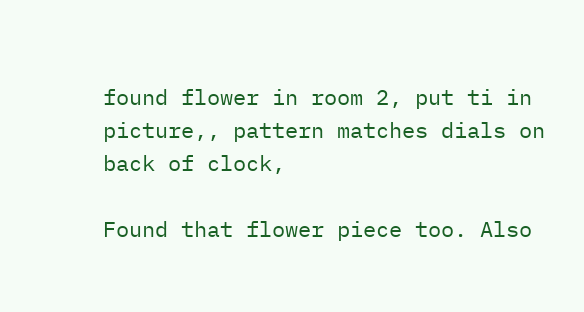found flower in room 2, put ti in picture,, pattern matches dials on back of clock,

Found that flower piece too. Also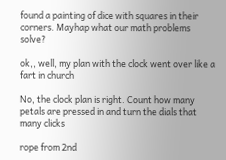found a painting of dice with squares in their corners. Mayhap what our math problems solve?

ok,, well, my plan with the clock went over like a fart in church

No, the clock plan is right. Count how many petals are pressed in and turn the dials that many clicks

rope from 2nd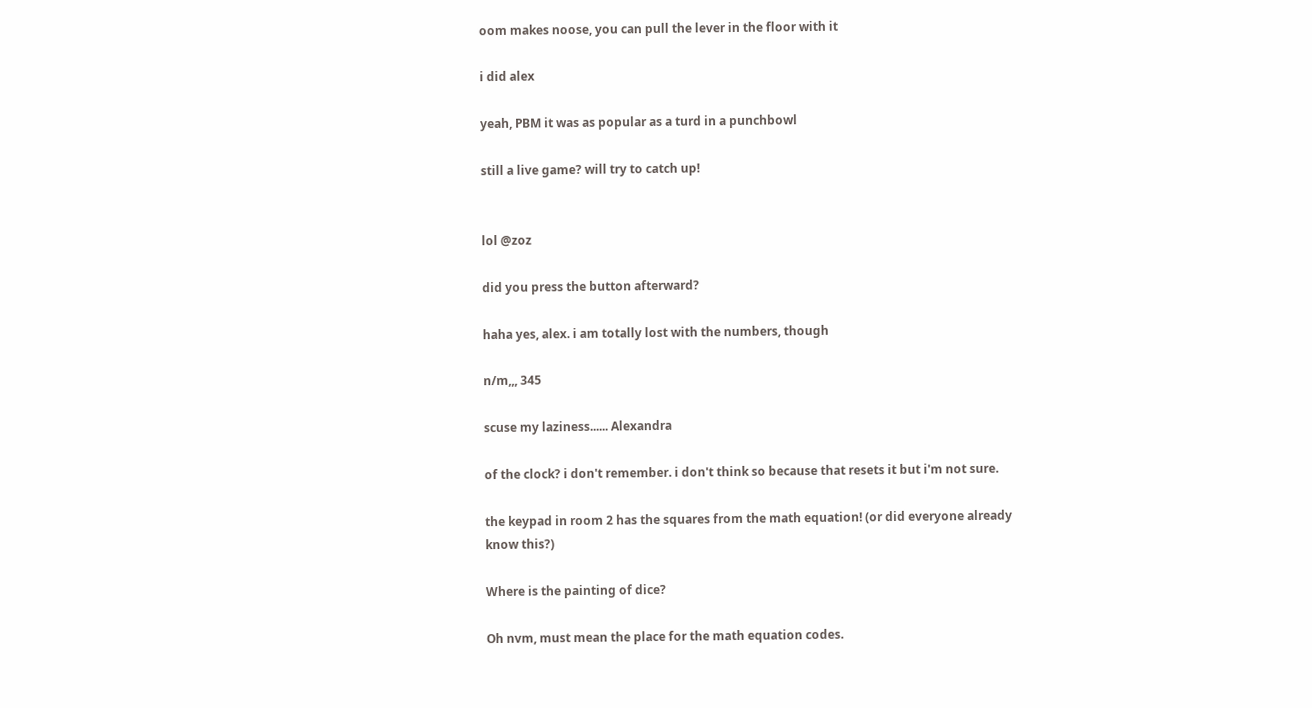oom makes noose, you can pull the lever in the floor with it

i did alex

yeah, PBM it was as popular as a turd in a punchbowl

still a live game? will try to catch up!


lol @zoz

did you press the button afterward?

haha yes, alex. i am totally lost with the numbers, though

n/m,,, 345

scuse my laziness...... Alexandra

of the clock? i don't remember. i don't think so because that resets it but i'm not sure.

the keypad in room 2 has the squares from the math equation! (or did everyone already know this?)

Where is the painting of dice?

Oh nvm, must mean the place for the math equation codes.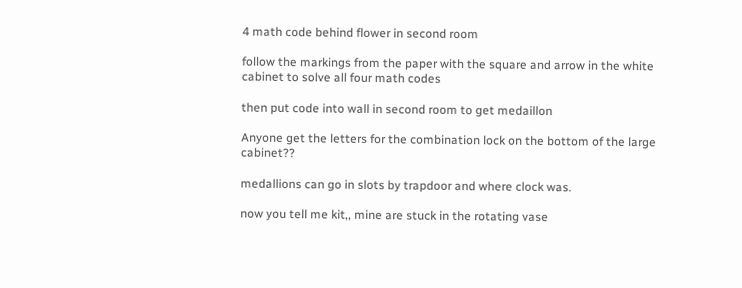4 math code behind flower in second room

follow the markings from the paper with the square and arrow in the white cabinet to solve all four math codes

then put code into wall in second room to get medaillon

Anyone get the letters for the combination lock on the bottom of the large cabinet??

medallions can go in slots by trapdoor and where clock was.

now you tell me kit,, mine are stuck in the rotating vase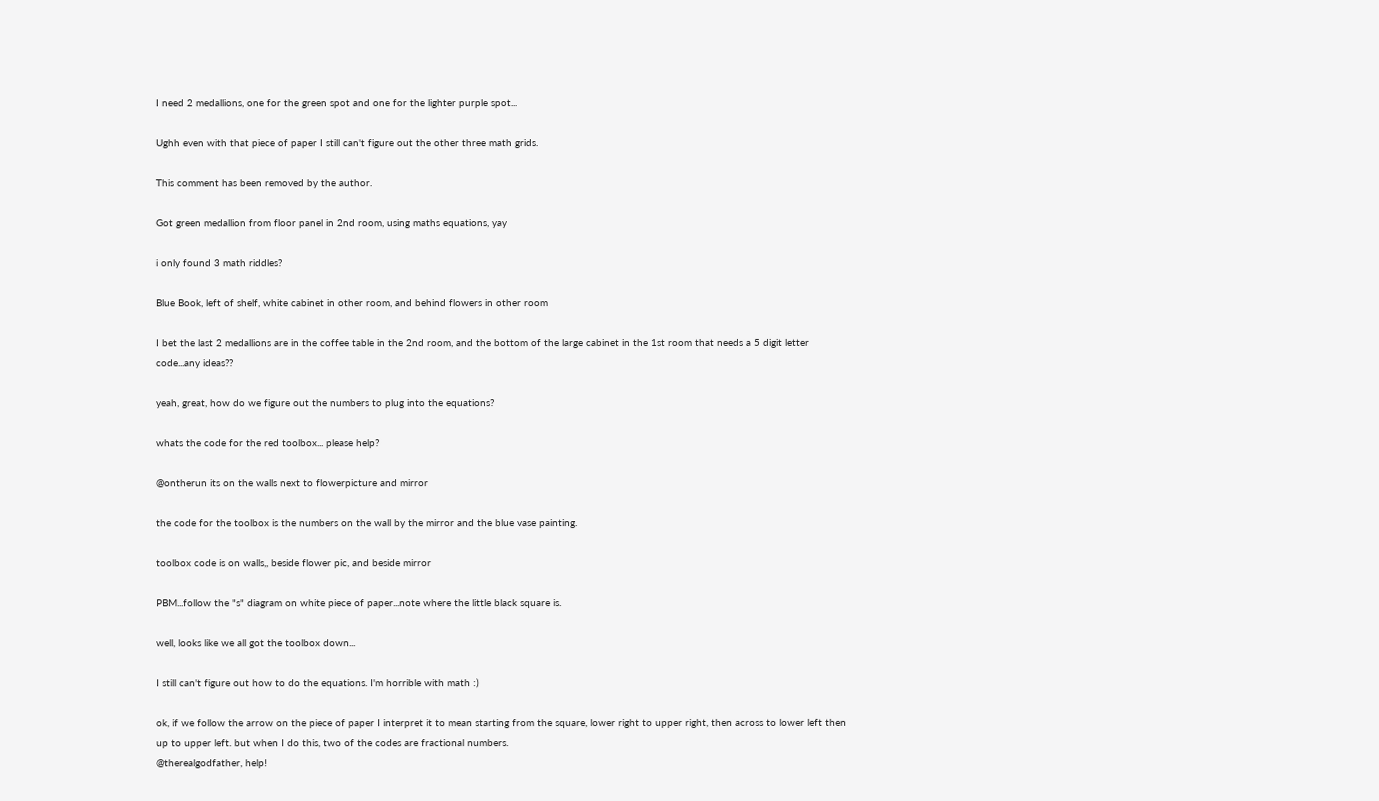I need 2 medallions, one for the green spot and one for the lighter purple spot...

Ughh even with that piece of paper I still can't figure out the other three math grids.

This comment has been removed by the author.

Got green medallion from floor panel in 2nd room, using maths equations, yay

i only found 3 math riddles?

Blue Book, left of shelf, white cabinet in other room, and behind flowers in other room

I bet the last 2 medallions are in the coffee table in the 2nd room, and the bottom of the large cabinet in the 1st room that needs a 5 digit letter code...any ideas??

yeah, great, how do we figure out the numbers to plug into the equations?

whats the code for the red toolbox... please help?

@ontherun its on the walls next to flowerpicture and mirror

the code for the toolbox is the numbers on the wall by the mirror and the blue vase painting.

toolbox code is on walls,, beside flower pic, and beside mirror

PBM...follow the "s" diagram on white piece of paper...note where the little black square is.

well, looks like we all got the toolbox down...

I still can't figure out how to do the equations. I'm horrible with math :)

ok, if we follow the arrow on the piece of paper I interpret it to mean starting from the square, lower right to upper right, then across to lower left then up to upper left. but when I do this, two of the codes are fractional numbers.
@therealgodfather, help!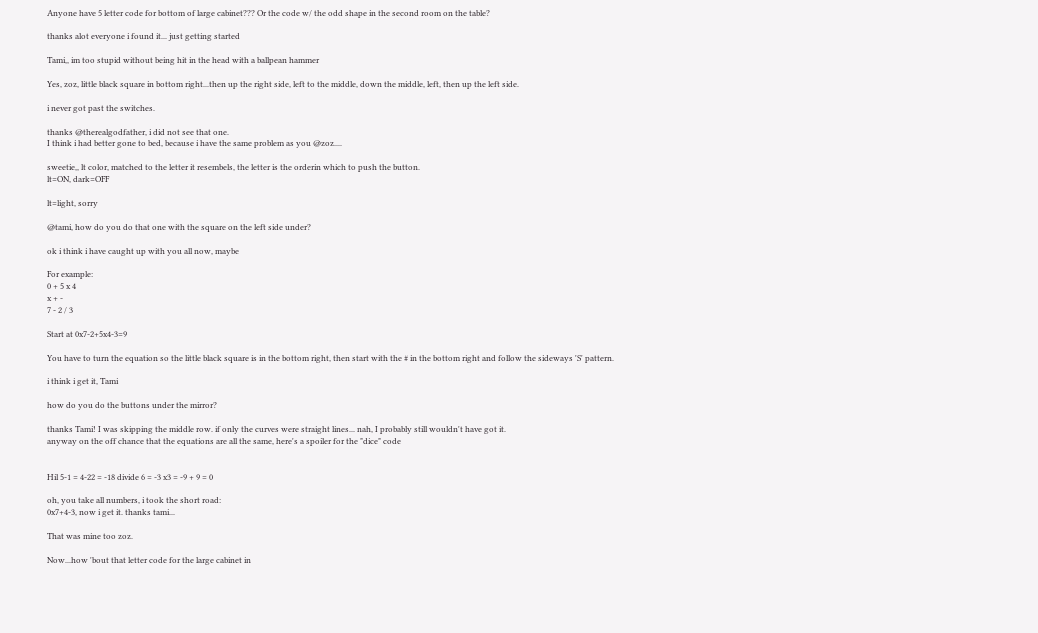Anyone have 5 letter code for bottom of large cabinet??? Or the code w/ the odd shape in the second room on the table?

thanks alot everyone i found it... just getting started

Tami,, im too stupid without being hit in the head with a ballpean hammer

Yes, zoz, little black square in bottom right...then up the right side, left to the middle, down the middle, left, then up the left side.

i never got past the switches.

thanks @therealgodfather, i did not see that one.
I think i had better gone to bed, because i have the same problem as you @zoz....

sweetie,, lt color, matched to the letter it resembels, the letter is the orderin which to push the button.
lt=ON, dark=OFF

lt=light, sorry

@tami, how do you do that one with the square on the left side under?

ok i think i have caught up with you all now, maybe

For example:
0 + 5 x 4
x + -
7 - 2 / 3

Start at 0x7-2+5x4-3=9

You have to turn the equation so the little black square is in the bottom right, then start with the # in the bottom right and follow the sideways 'S' pattern.

i think i get it, Tami

how do you do the buttons under the mirror?

thanks Tami! I was skipping the middle row. if only the curves were straight lines... nah, I probably still wouldn't have got it.
anyway on the off chance that the equations are all the same, here's a spoiler for the "dice" code


Hil 5-1 = 4-22 = -18 divide 6 = -3 x3 = -9 + 9 = 0

oh, you take all numbers, i took the short road:
0x7+4-3, now i get it. thanks tami...

That was mine too zoz.

Now...how 'bout that letter code for the large cabinet in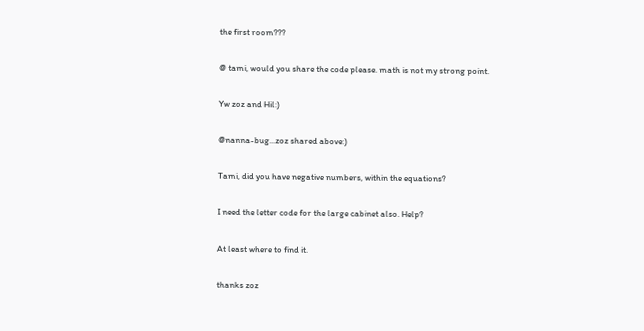the first room???

@ tami, would you share the code please. math is not my strong point.

Yw zoz and Hil:)

@nanna-bug...zoz shared above:)

Tami, did you have negative numbers, within the equations?

I need the letter code for the large cabinet also. Help?

At least where to find it.

thanks zoz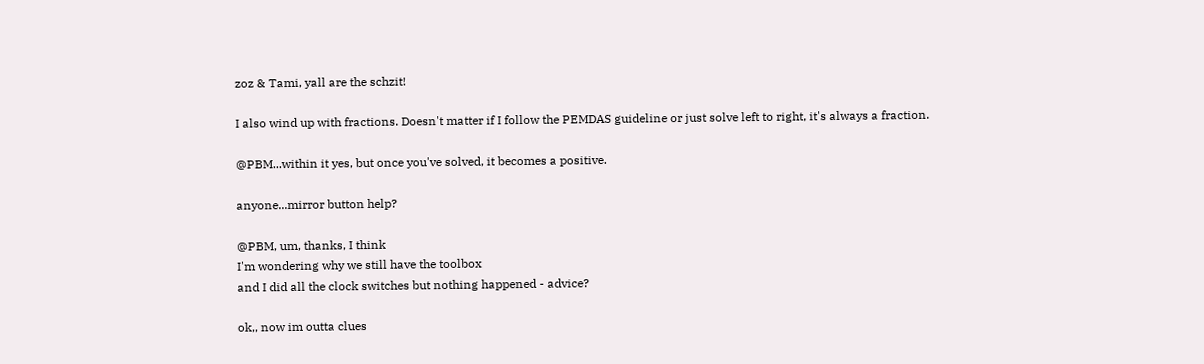zoz & Tami, yall are the schzit!

I also wind up with fractions. Doesn't matter if I follow the PEMDAS guideline or just solve left to right, it's always a fraction.

@PBM...within it yes, but once you've solved, it becomes a positive.

anyone...mirror button help?

@PBM, um, thanks, I think
I'm wondering why we still have the toolbox
and I did all the clock switches but nothing happened - advice?

ok,, now im outta clues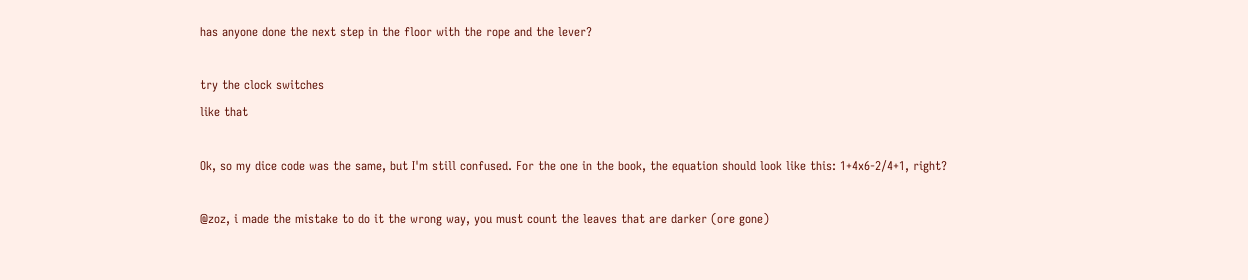has anyone done the next step in the floor with the rope and the lever?

try the clock switches
like that

Ok, so my dice code was the same, but I'm still confused. For the one in the book, the equation should look like this: 1+4x6-2/4+1, right?

@zoz, i made the mistake to do it the wrong way, you must count the leaves that are darker (ore gone)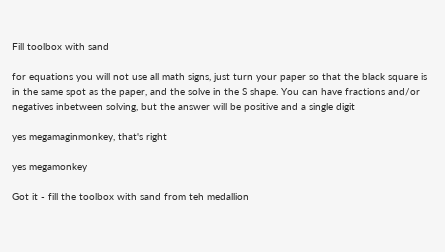Fill toolbox with sand

for equations you will not use all math signs, just turn your paper so that the black square is in the same spot as the paper, and the solve in the S shape. You can have fractions and/or negatives inbetween solving, but the answer will be positive and a single digit

yes megamaginmonkey, that's right

yes megamonkey

Got it - fill the toolbox with sand from teh medallion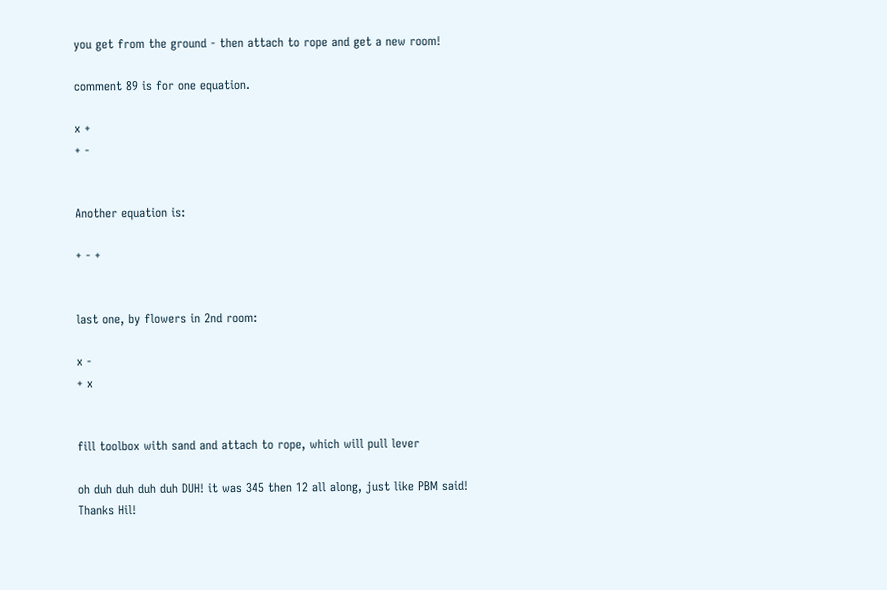you get from the ground - then attach to rope and get a new room!

comment 89 is for one equation.

x +
+ -


Another equation is:

+ - +


last one, by flowers in 2nd room:

x -
+ x


fill toolbox with sand and attach to rope, which will pull lever

oh duh duh duh duh DUH! it was 345 then 12 all along, just like PBM said!
Thanks Hil!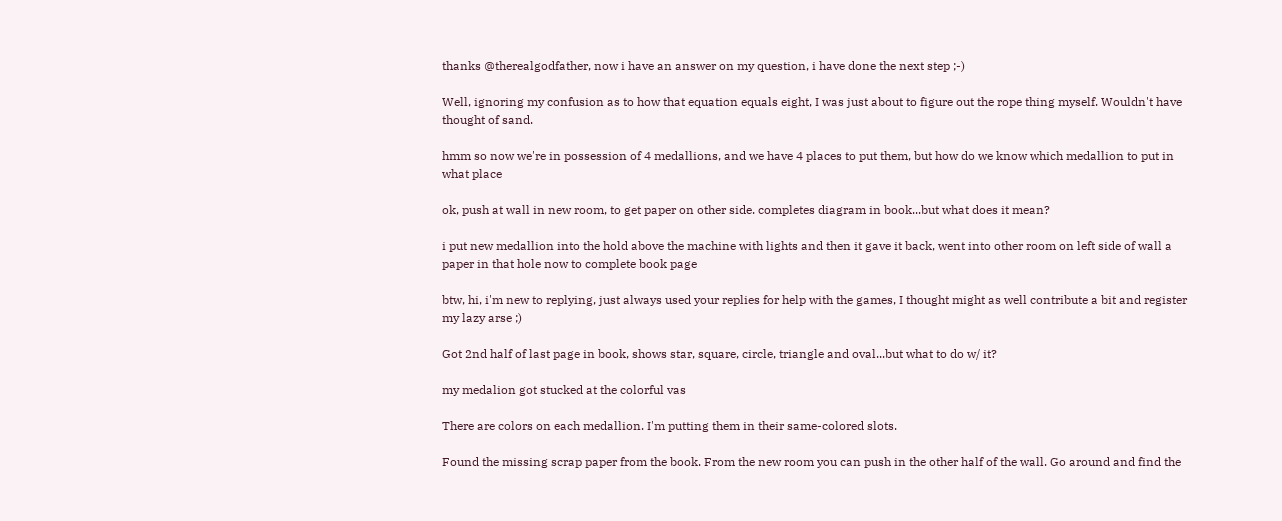thanks @therealgodfather, now i have an answer on my question, i have done the next step ;-)

Well, ignoring my confusion as to how that equation equals eight, I was just about to figure out the rope thing myself. Wouldn't have thought of sand.

hmm so now we're in possession of 4 medallions, and we have 4 places to put them, but how do we know which medallion to put in what place

ok, push at wall in new room, to get paper on other side. completes diagram in book...but what does it mean?

i put new medallion into the hold above the machine with lights and then it gave it back, went into other room on left side of wall a paper in that hole now to complete book page

btw, hi, i'm new to replying, just always used your replies for help with the games, I thought might as well contribute a bit and register my lazy arse ;)

Got 2nd half of last page in book, shows star, square, circle, triangle and oval...but what to do w/ it?

my medalion got stucked at the colorful vas

There are colors on each medallion. I'm putting them in their same-colored slots.

Found the missing scrap paper from the book. From the new room you can push in the other half of the wall. Go around and find the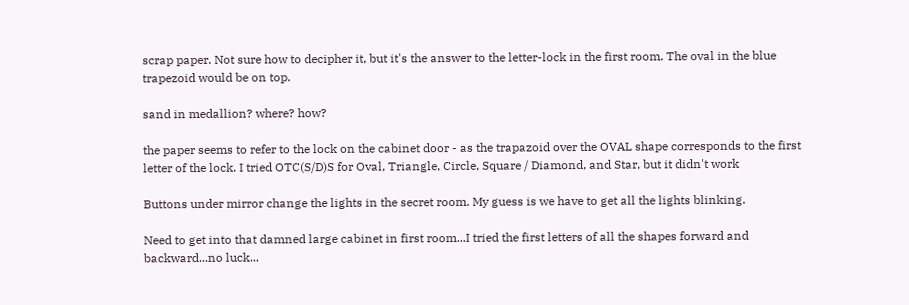scrap paper. Not sure how to decipher it, but it's the answer to the letter-lock in the first room. The oval in the blue trapezoid would be on top.

sand in medallion? where? how?

the paper seems to refer to the lock on the cabinet door - as the trapazoid over the OVAL shape corresponds to the first letter of the lock. I tried OTC(S/D)S for Oval, Triangle, Circle, Square / Diamond, and Star, but it didn't work

Buttons under mirror change the lights in the secret room. My guess is we have to get all the lights blinking.

Need to get into that damned large cabinet in first room...I tried the first letters of all the shapes forward and backward...no luck...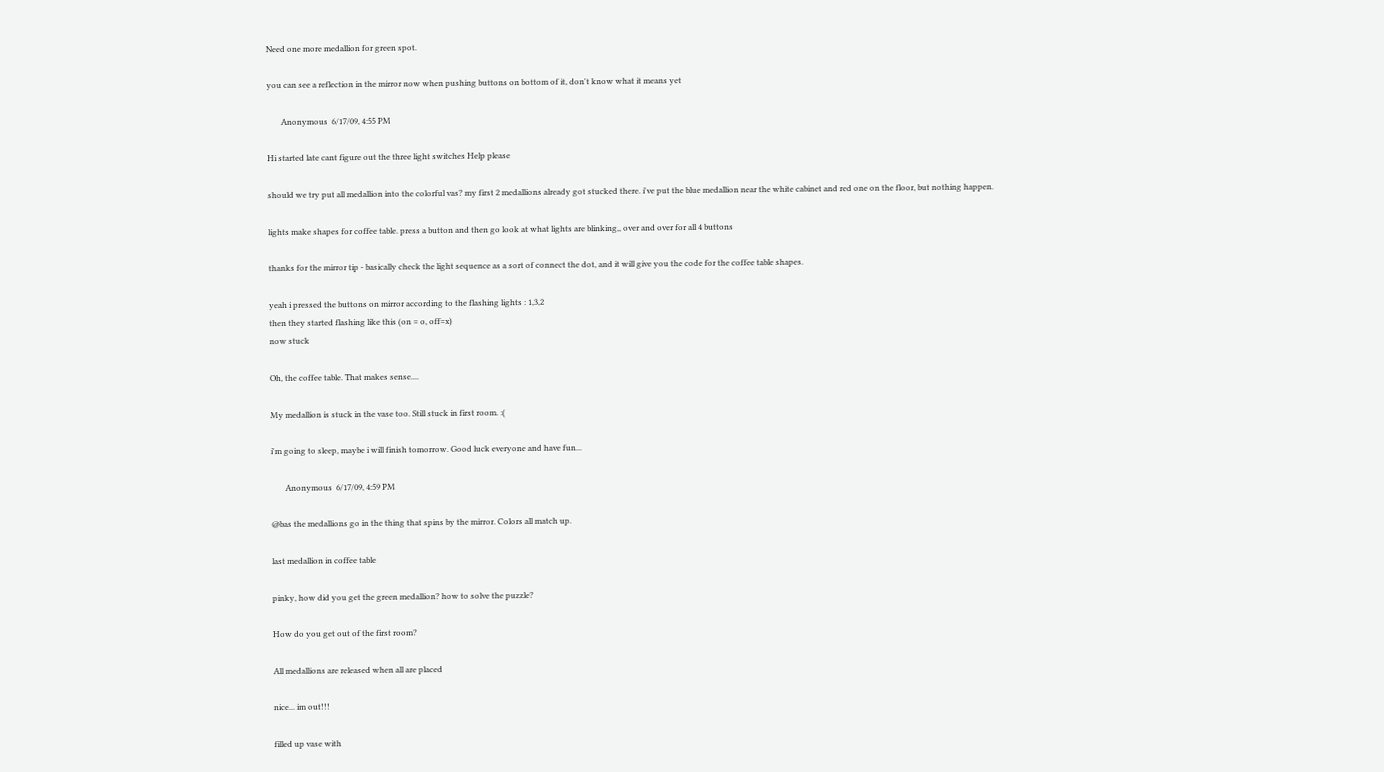Need one more medallion for green spot.

you can see a reflection in the mirror now when pushing buttons on bottom of it, don't know what it means yet

       Anonymous  6/17/09, 4:55 PM

Hi started late cant figure out the three light switches Help please

should we try put all medallion into the colorful vas? my first 2 medallions already got stucked there. i've put the blue medallion near the white cabinet and red one on the floor, but nothing happen.

lights make shapes for coffee table. press a button and then go look at what lights are blinking,, over and over for all 4 buttons

thanks for the mirror tip - basically check the light sequence as a sort of connect the dot, and it will give you the code for the coffee table shapes.

yeah i pressed the buttons on mirror according to the flashing lights : 1,3,2
then they started flashing like this (on = o, off=x)
now stuck

Oh, the coffee table. That makes sense....

My medallion is stuck in the vase too. Still stuck in first room. :(

i'm going to sleep, maybe i will finish tomorrow. Good luck everyone and have fun...

       Anonymous  6/17/09, 4:59 PM

@bas the medallions go in the thing that spins by the mirror. Colors all match up.

last medallion in coffee table

pinky, how did you get the green medallion? how to solve the puzzle?

How do you get out of the first room?

All medallions are released when all are placed

nice... im out!!!

filled up vase with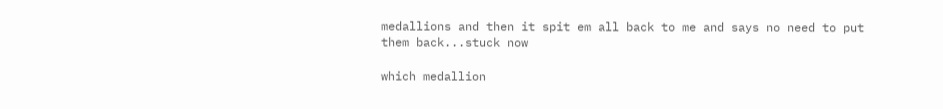medallions and then it spit em all back to me and says no need to put them back...stuck now

which medallion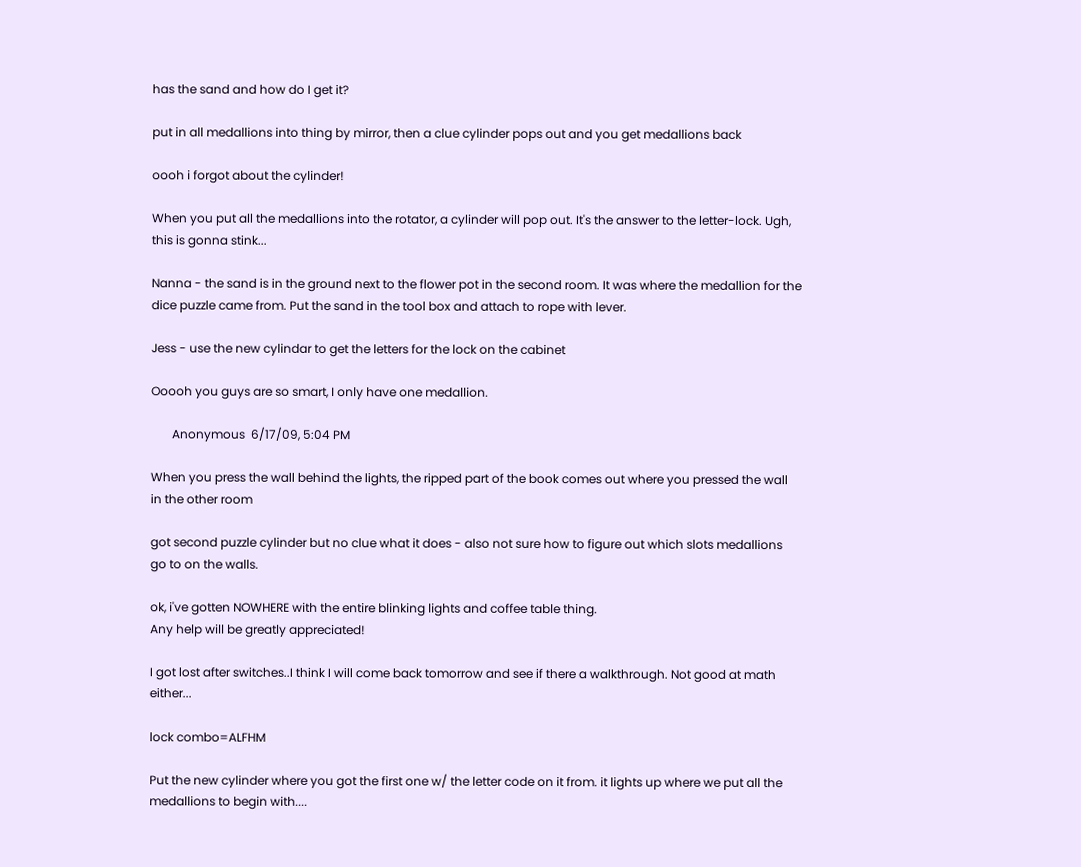has the sand and how do I get it?

put in all medallions into thing by mirror, then a clue cylinder pops out and you get medallions back

oooh i forgot about the cylinder!

When you put all the medallions into the rotator, a cylinder will pop out. It's the answer to the letter-lock. Ugh, this is gonna stink...

Nanna - the sand is in the ground next to the flower pot in the second room. It was where the medallion for the dice puzzle came from. Put the sand in the tool box and attach to rope with lever.

Jess - use the new cylindar to get the letters for the lock on the cabinet

Ooooh you guys are so smart, I only have one medallion.

       Anonymous  6/17/09, 5:04 PM

When you press the wall behind the lights, the ripped part of the book comes out where you pressed the wall in the other room

got second puzzle cylinder but no clue what it does - also not sure how to figure out which slots medallions go to on the walls.

ok, i've gotten NOWHERE with the entire blinking lights and coffee table thing.
Any help will be greatly appreciated!

I got lost after switches..I think I will come back tomorrow and see if there a walkthrough. Not good at math either...

lock combo=ALFHM

Put the new cylinder where you got the first one w/ the letter code on it from. it lights up where we put all the medallions to begin with....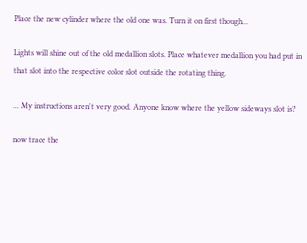Place the new cylinder where the old one was. Turn it on first though...

Lights will shine out of the old medallion slots. Place whatever medallion you had put in that slot into the respective color slot outside the rotating thing.

... My instructions aren't very good. Anyone know where the yellow sideways slot is?

now trace the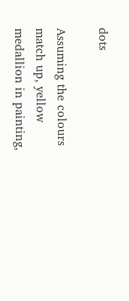dots

Assuming the colours match up, yellow medallion in painting,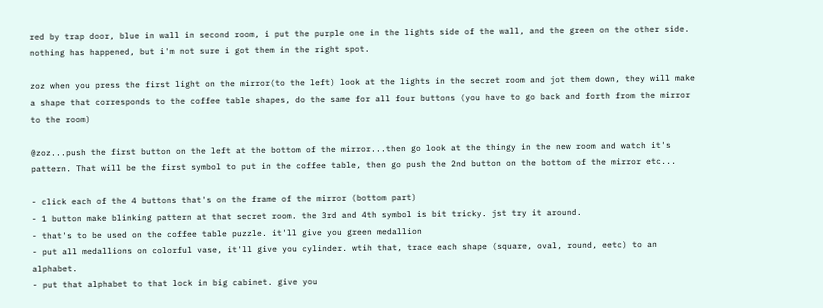red by trap door, blue in wall in second room, i put the purple one in the lights side of the wall, and the green on the other side. nothing has happened, but i'm not sure i got them in the right spot.

zoz when you press the first light on the mirror(to the left) look at the lights in the secret room and jot them down, they will make a shape that corresponds to the coffee table shapes, do the same for all four buttons (you have to go back and forth from the mirror to the room)

@zoz...push the first button on the left at the bottom of the mirror...then go look at the thingy in the new room and watch it's pattern. That will be the first symbol to put in the coffee table, then go push the 2nd button on the bottom of the mirror etc...

- click each of the 4 buttons that's on the frame of the mirror (bottom part)
- 1 button make blinking pattern at that secret room. the 3rd and 4th symbol is bit tricky. jst try it around.
- that's to be used on the coffee table puzzle. it'll give you green medallion
- put all medallions on colorful vase, it'll give you cylinder. wtih that, trace each shape (square, oval, round, eetc) to an alphabet.
- put that alphabet to that lock in big cabinet. give you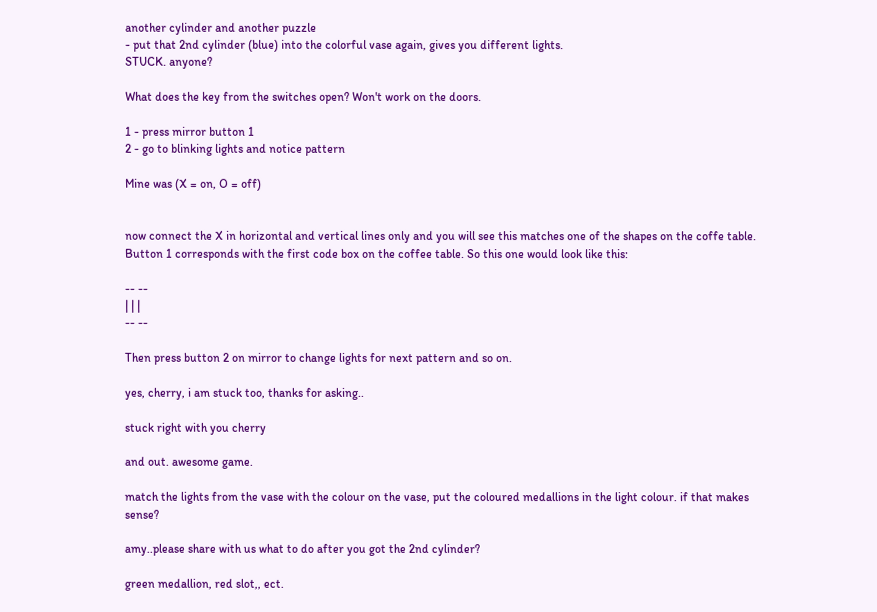another cylinder and another puzzle
- put that 2nd cylinder (blue) into the colorful vase again, gives you different lights.
STUCK. anyone?

What does the key from the switches open? Won't work on the doors.

1 - press mirror button 1
2 - go to blinking lights and notice pattern

Mine was (X = on, O = off)


now connect the X in horizontal and vertical lines only and you will see this matches one of the shapes on the coffe table. Button 1 corresponds with the first code box on the coffee table. So this one would look like this:

-- --
| | |
-- --

Then press button 2 on mirror to change lights for next pattern and so on.

yes, cherry, i am stuck too, thanks for asking..

stuck right with you cherry

and out. awesome game.

match the lights from the vase with the colour on the vase, put the coloured medallions in the light colour. if that makes sense?

amy..please share with us what to do after you got the 2nd cylinder?

green medallion, red slot,, ect.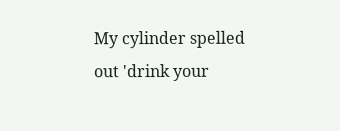My cylinder spelled out 'drink your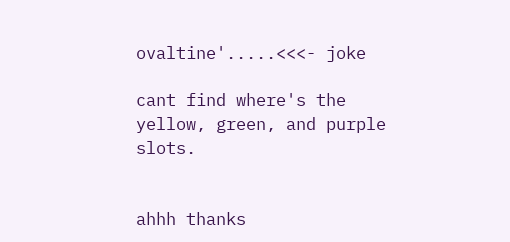ovaltine'.....<<<- joke

cant find where's the yellow, green, and purple slots.


ahhh thanks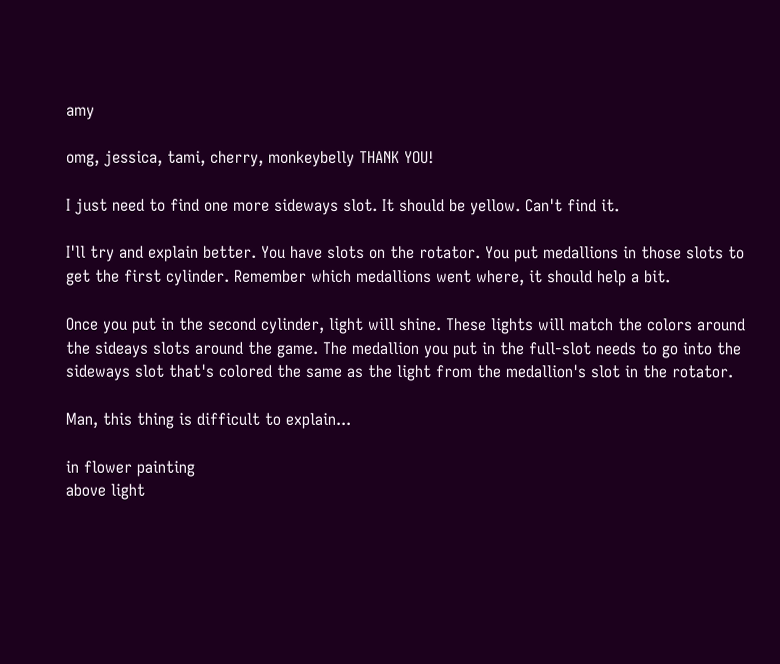amy

omg, jessica, tami, cherry, monkeybelly THANK YOU!

I just need to find one more sideways slot. It should be yellow. Can't find it.

I'll try and explain better. You have slots on the rotator. You put medallions in those slots to get the first cylinder. Remember which medallions went where, it should help a bit.

Once you put in the second cylinder, light will shine. These lights will match the colors around the sideays slots around the game. The medallion you put in the full-slot needs to go into the sideways slot that's colored the same as the light from the medallion's slot in the rotator.

Man, this thing is difficult to explain...

in flower painting
above light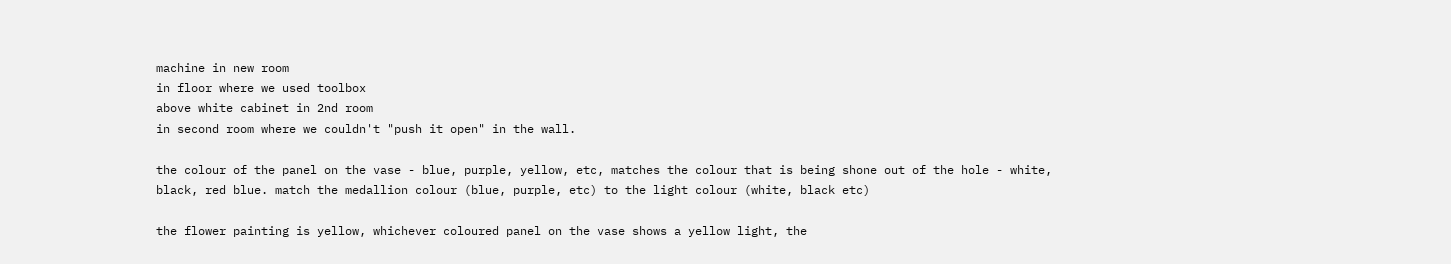machine in new room
in floor where we used toolbox
above white cabinet in 2nd room
in second room where we couldn't "push it open" in the wall.

the colour of the panel on the vase - blue, purple, yellow, etc, matches the colour that is being shone out of the hole - white, black, red blue. match the medallion colour (blue, purple, etc) to the light colour (white, black etc)

the flower painting is yellow, whichever coloured panel on the vase shows a yellow light, the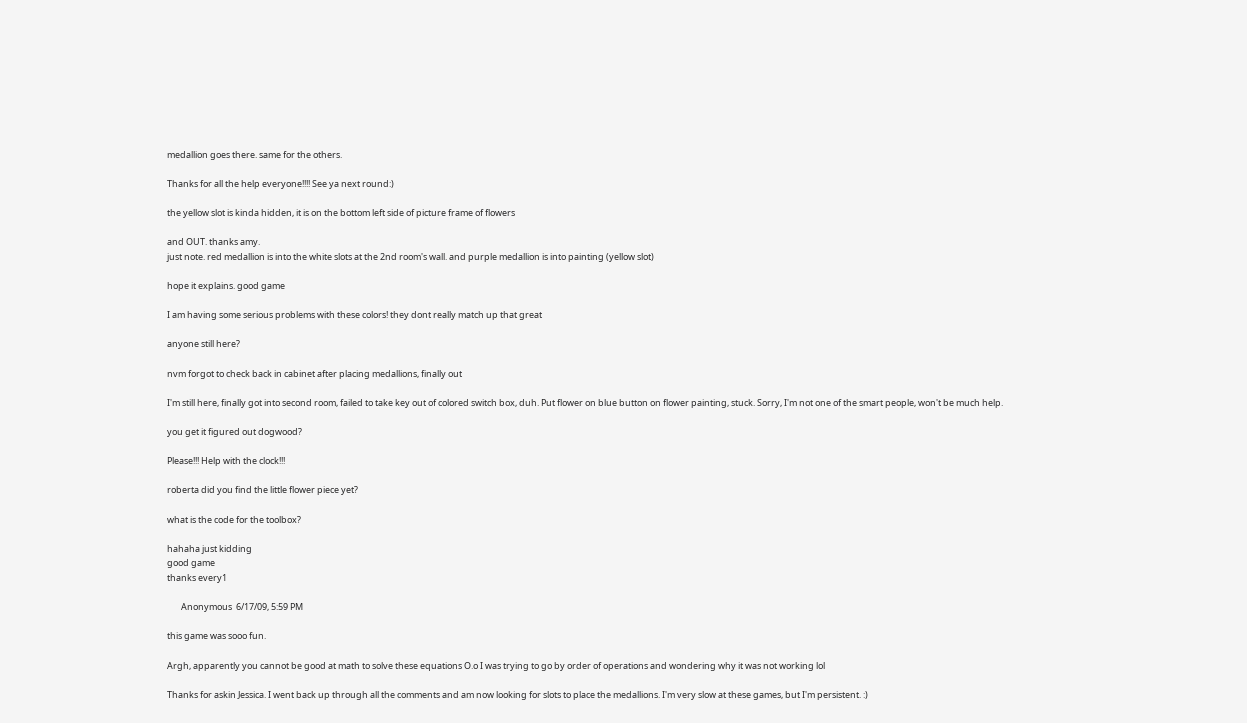medallion goes there. same for the others.

Thanks for all the help everyone!!!! See ya next round:)

the yellow slot is kinda hidden, it is on the bottom left side of picture frame of flowers

and OUT. thanks amy.
just note. red medallion is into the white slots at the 2nd room's wall. and purple medallion is into painting (yellow slot)

hope it explains. good game

I am having some serious problems with these colors! they dont really match up that great

anyone still here?

nvm forgot to check back in cabinet after placing medallions, finally out

I'm still here, finally got into second room, failed to take key out of colored switch box, duh. Put flower on blue button on flower painting, stuck. Sorry, I'm not one of the smart people, won't be much help.

you get it figured out dogwood?

Please!!! Help with the clock!!!

roberta did you find the little flower piece yet?

what is the code for the toolbox?

hahaha just kidding
good game
thanks every1

       Anonymous  6/17/09, 5:59 PM

this game was sooo fun.

Argh, apparently you cannot be good at math to solve these equations O.o I was trying to go by order of operations and wondering why it was not working lol

Thanks for askin Jessica. I went back up through all the comments and am now looking for slots to place the medallions. I'm very slow at these games, but I'm persistent. :)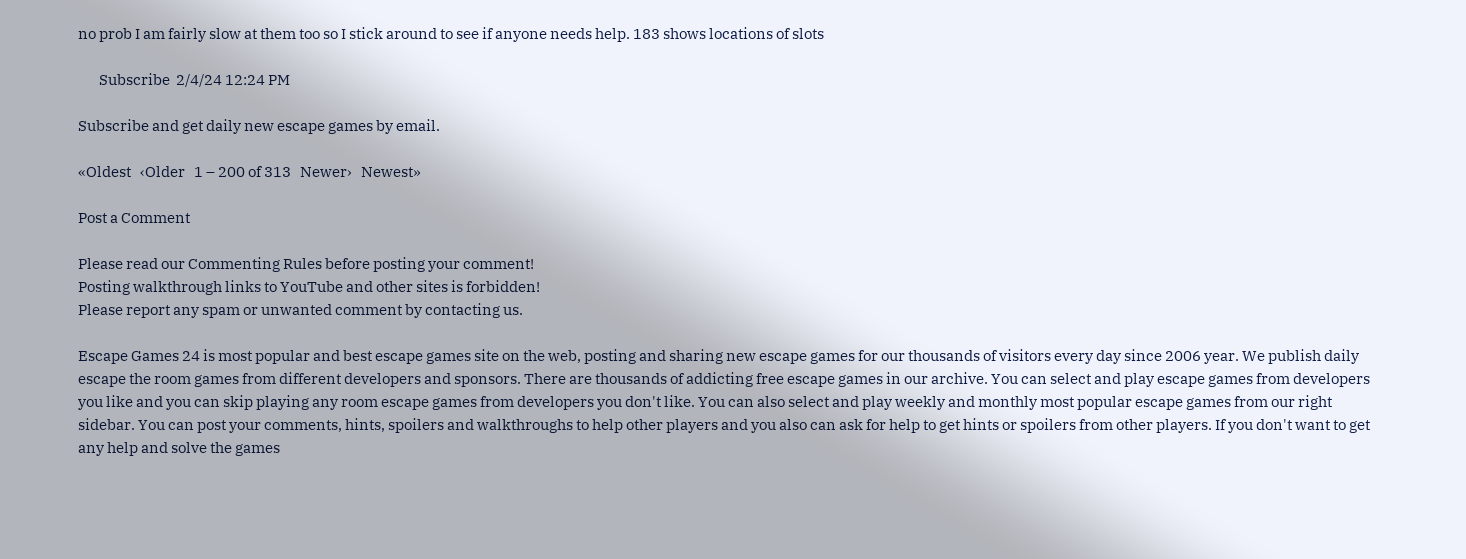no prob I am fairly slow at them too so I stick around to see if anyone needs help. 183 shows locations of slots

       Subscribe  2/4/24 12:24 PM

Subscribe and get daily new escape games by email.

«Oldest   ‹Older   1 – 200 of 313   Newer›   Newest»

Post a Comment

Please read our Commenting Rules before posting your comment!
Posting walkthrough links to YouTube and other sites is forbidden!
Please report any spam or unwanted comment by contacting us.

Escape Games 24 is most popular and best escape games site on the web, posting and sharing new escape games for our thousands of visitors every day since 2006 year. We publish daily escape the room games from different developers and sponsors. There are thousands of addicting free escape games in our archive. You can select and play escape games from developers you like and you can skip playing any room escape games from developers you don't like. You can also select and play weekly and monthly most popular escape games from our right sidebar. You can post your comments, hints, spoilers and walkthroughs to help other players and you also can ask for help to get hints or spoilers from other players. If you don't want to get any help and solve the games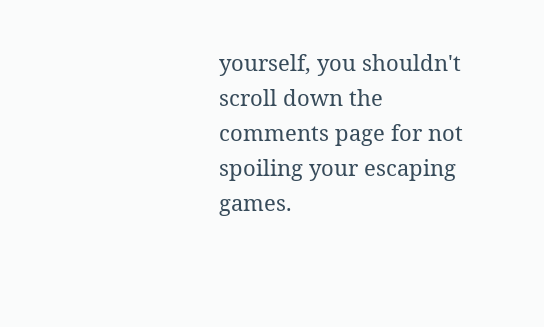yourself, you shouldn't scroll down the comments page for not spoiling your escaping games.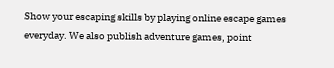Show your escaping skills by playing online escape games everyday. We also publish adventure games, point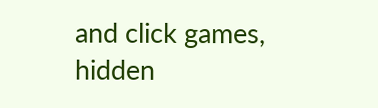and click games, hidden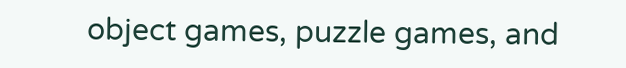object games, puzzle games, and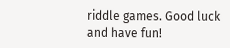riddle games. Good luck and have fun!